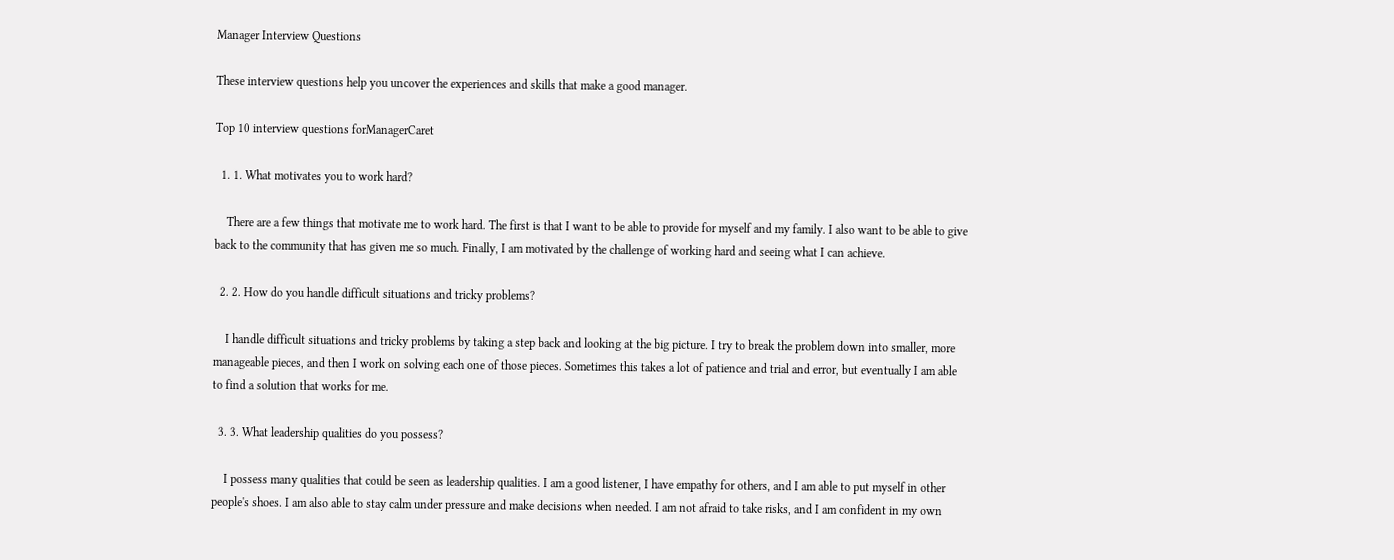Manager Interview Questions

These interview questions help you uncover the experiences and skills that make a good manager.

Top 10 interview questions forManagerCaret

  1. 1. What motivates you to work hard?

    There are a few things that motivate me to work hard. The first is that I want to be able to provide for myself and my family. I also want to be able to give back to the community that has given me so much. Finally, I am motivated by the challenge of working hard and seeing what I can achieve.

  2. 2. How do you handle difficult situations and tricky problems?

    I handle difficult situations and tricky problems by taking a step back and looking at the big picture. I try to break the problem down into smaller, more manageable pieces, and then I work on solving each one of those pieces. Sometimes this takes a lot of patience and trial and error, but eventually I am able to find a solution that works for me.

  3. 3. What leadership qualities do you possess?

    I possess many qualities that could be seen as leadership qualities. I am a good listener, I have empathy for others, and I am able to put myself in other people's shoes. I am also able to stay calm under pressure and make decisions when needed. I am not afraid to take risks, and I am confident in my own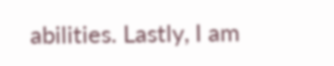abilities. Lastly, I am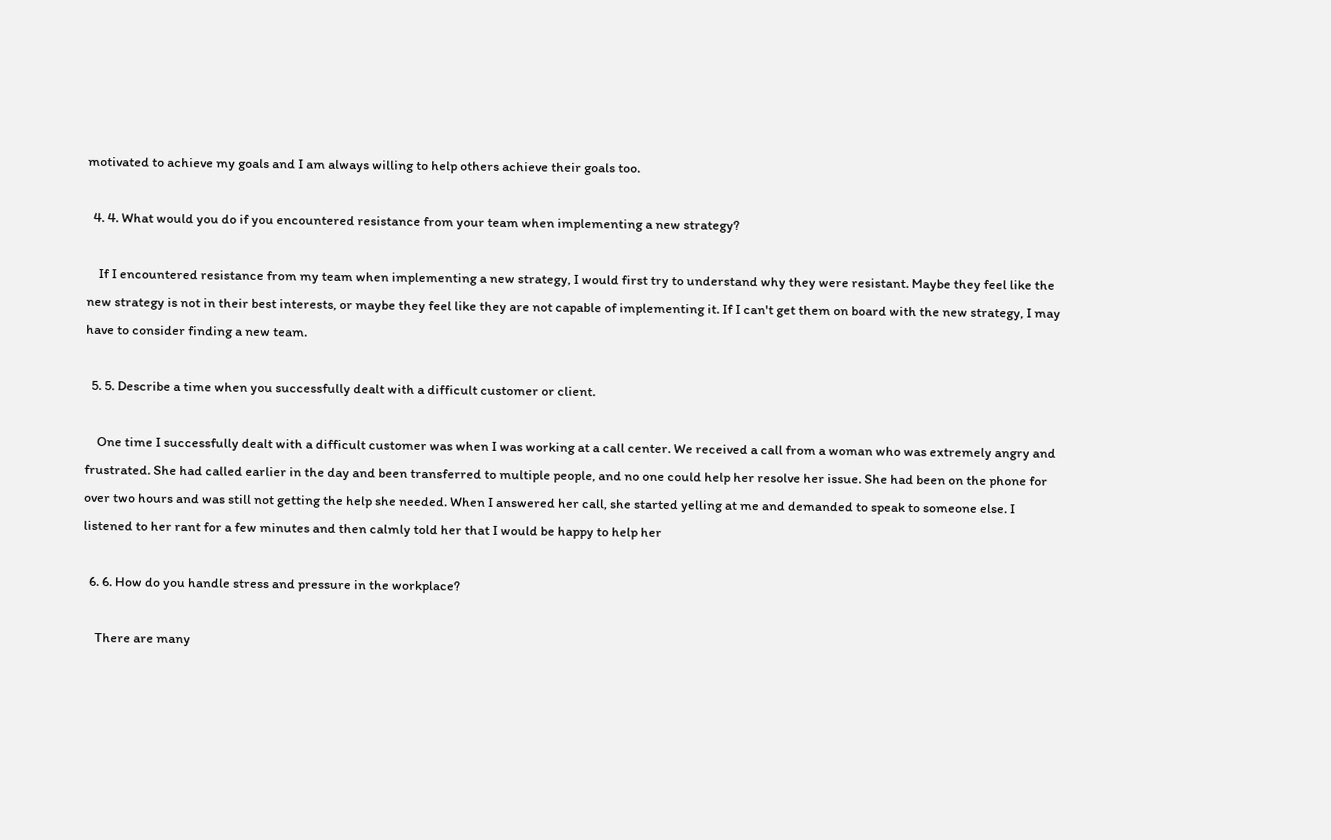motivated to achieve my goals and I am always willing to help others achieve their goals too.

  4. 4. What would you do if you encountered resistance from your team when implementing a new strategy?

    If I encountered resistance from my team when implementing a new strategy, I would first try to understand why they were resistant. Maybe they feel like the new strategy is not in their best interests, or maybe they feel like they are not capable of implementing it. If I can't get them on board with the new strategy, I may have to consider finding a new team.

  5. 5. Describe a time when you successfully dealt with a difficult customer or client.

    One time I successfully dealt with a difficult customer was when I was working at a call center. We received a call from a woman who was extremely angry and frustrated. She had called earlier in the day and been transferred to multiple people, and no one could help her resolve her issue. She had been on the phone for over two hours and was still not getting the help she needed. When I answered her call, she started yelling at me and demanded to speak to someone else. I listened to her rant for a few minutes and then calmly told her that I would be happy to help her

  6. 6. How do you handle stress and pressure in the workplace?

    There are many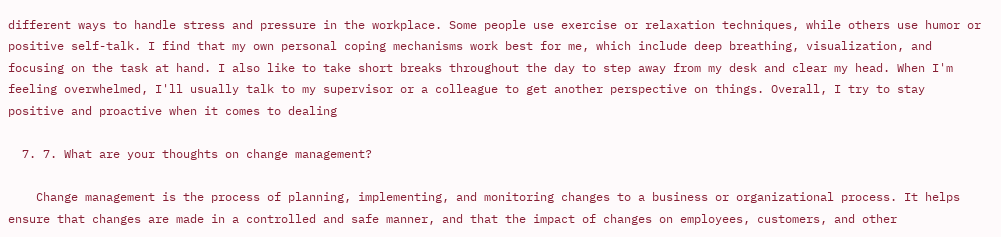different ways to handle stress and pressure in the workplace. Some people use exercise or relaxation techniques, while others use humor or positive self-talk. I find that my own personal coping mechanisms work best for me, which include deep breathing, visualization, and focusing on the task at hand. I also like to take short breaks throughout the day to step away from my desk and clear my head. When I'm feeling overwhelmed, I'll usually talk to my supervisor or a colleague to get another perspective on things. Overall, I try to stay positive and proactive when it comes to dealing

  7. 7. What are your thoughts on change management?

    Change management is the process of planning, implementing, and monitoring changes to a business or organizational process. It helps ensure that changes are made in a controlled and safe manner, and that the impact of changes on employees, customers, and other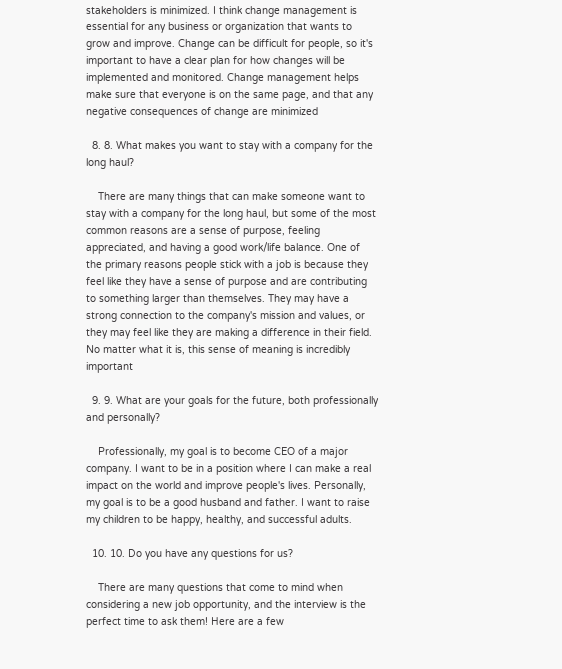stakeholders is minimized. I think change management is essential for any business or organization that wants to grow and improve. Change can be difficult for people, so it's important to have a clear plan for how changes will be implemented and monitored. Change management helps make sure that everyone is on the same page, and that any negative consequences of change are minimized

  8. 8. What makes you want to stay with a company for the long haul?

    There are many things that can make someone want to stay with a company for the long haul, but some of the most common reasons are a sense of purpose, feeling appreciated, and having a good work/life balance. One of the primary reasons people stick with a job is because they feel like they have a sense of purpose and are contributing to something larger than themselves. They may have a strong connection to the company's mission and values, or they may feel like they are making a difference in their field. No matter what it is, this sense of meaning is incredibly important

  9. 9. What are your goals for the future, both professionally and personally?

    Professionally, my goal is to become CEO of a major company. I want to be in a position where I can make a real impact on the world and improve people's lives. Personally, my goal is to be a good husband and father. I want to raise my children to be happy, healthy, and successful adults.

  10. 10. Do you have any questions for us?

    There are many questions that come to mind when considering a new job opportunity, and the interview is the perfect time to ask them! Here are a few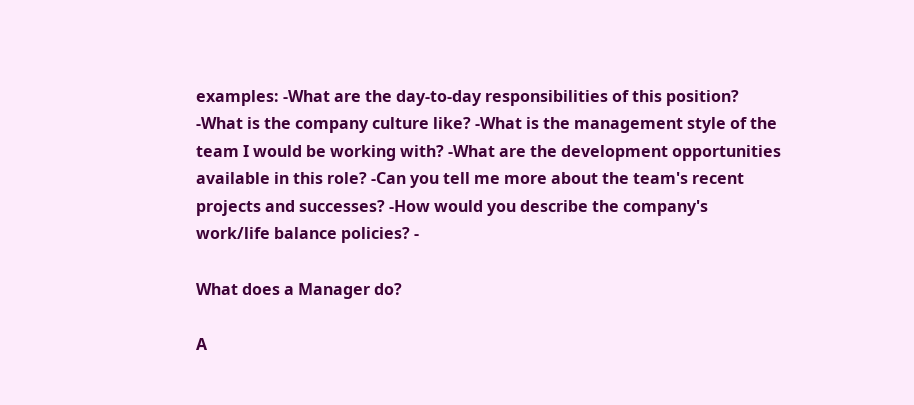examples: -What are the day-to-day responsibilities of this position? -What is the company culture like? -What is the management style of the team I would be working with? -What are the development opportunities available in this role? -Can you tell me more about the team's recent projects and successes? -How would you describe the company's work/life balance policies? -

What does a Manager do?

A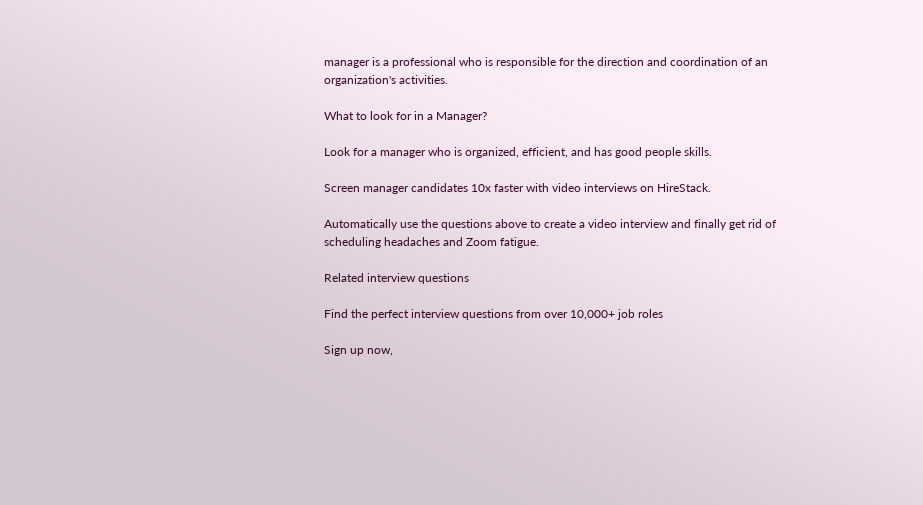manager is a professional who is responsible for the direction and coordination of an organization's activities.

What to look for in a Manager?

Look for a manager who is organized, efficient, and has good people skills.

Screen manager candidates 10x faster with video interviews on HireStack.

Automatically use the questions above to create a video interview and finally get rid of scheduling headaches and Zoom fatigue.

Related interview questions

Find the perfect interview questions from over 10,000+ job roles

Sign up now,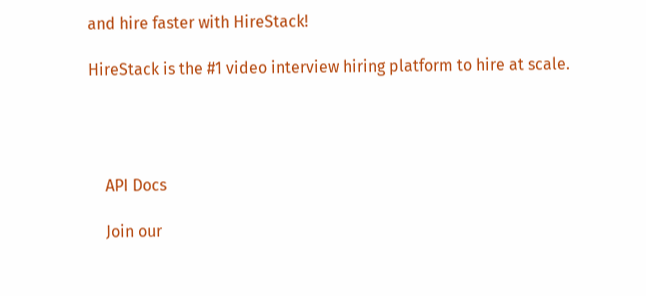and hire faster with HireStack!

HireStack is the #1 video interview hiring platform to hire at scale.




    API Docs

    Join our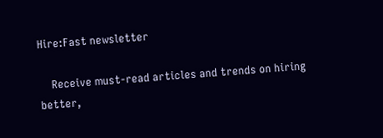Hire:Fast newsletter

    Receive must-read articles and trends on hiring better,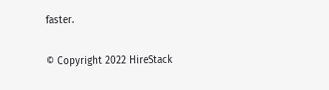faster.

© Copyright 2022 HireStack